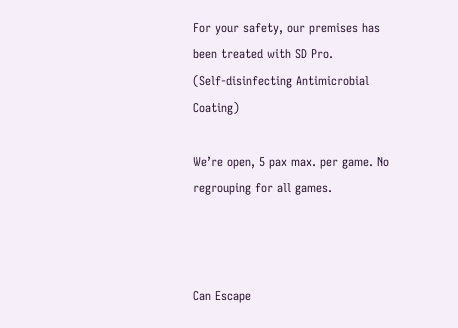For your safety, our premises has been treated with SD Pro.
(Self-disinfecting Antimicrobial Coating)

We’re open, 5 pax max. per game. No regrouping for all games.



Can Escape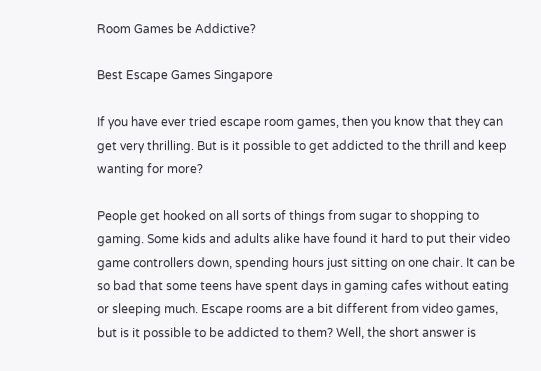Room Games be Addictive?

Best Escape Games Singapore

If you have ever tried escape room games, then you know that they can get very thrilling. But is it possible to get addicted to the thrill and keep wanting for more?

People get hooked on all sorts of things from sugar to shopping to gaming. Some kids and adults alike have found it hard to put their video game controllers down, spending hours just sitting on one chair. It can be so bad that some teens have spent days in gaming cafes without eating or sleeping much. Escape rooms are a bit different from video games, but is it possible to be addicted to them? Well, the short answer is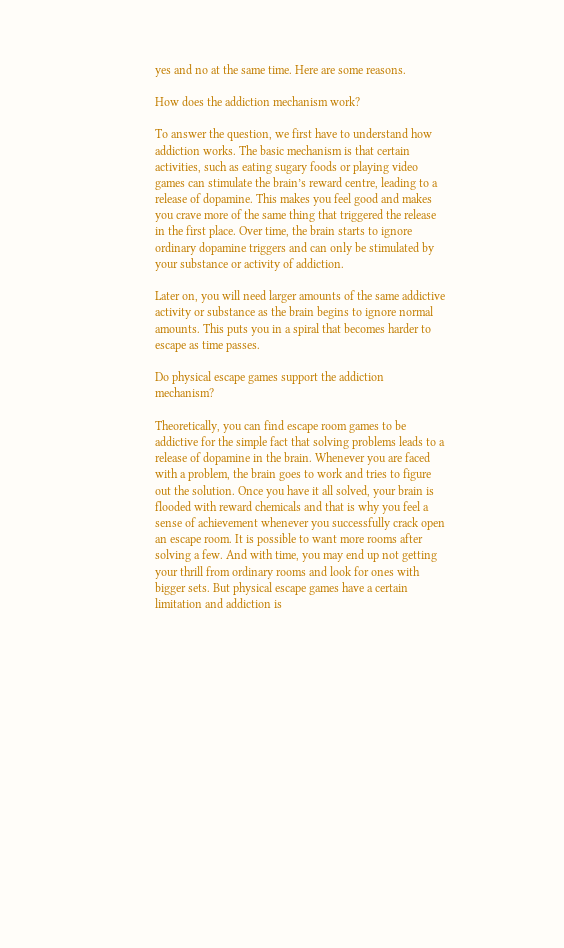yes and no at the same time. Here are some reasons.

How does the addiction mechanism work?

To answer the question, we first have to understand how addiction works. The basic mechanism is that certain activities, such as eating sugary foods or playing video games can stimulate the brain’s reward centre, leading to a release of dopamine. This makes you feel good and makes you crave more of the same thing that triggered the release in the first place. Over time, the brain starts to ignore ordinary dopamine triggers and can only be stimulated by your substance or activity of addiction.

Later on, you will need larger amounts of the same addictive activity or substance as the brain begins to ignore normal amounts. This puts you in a spiral that becomes harder to escape as time passes.

Do physical escape games support the addiction mechanism?

Theoretically, you can find escape room games to be addictive for the simple fact that solving problems leads to a release of dopamine in the brain. Whenever you are faced with a problem, the brain goes to work and tries to figure out the solution. Once you have it all solved, your brain is flooded with reward chemicals and that is why you feel a sense of achievement whenever you successfully crack open an escape room. It is possible to want more rooms after solving a few. And with time, you may end up not getting your thrill from ordinary rooms and look for ones with bigger sets. But physical escape games have a certain limitation and addiction is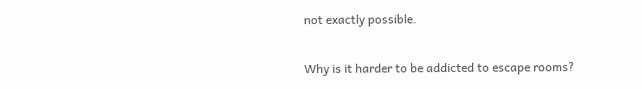not exactly possible.

Why is it harder to be addicted to escape rooms?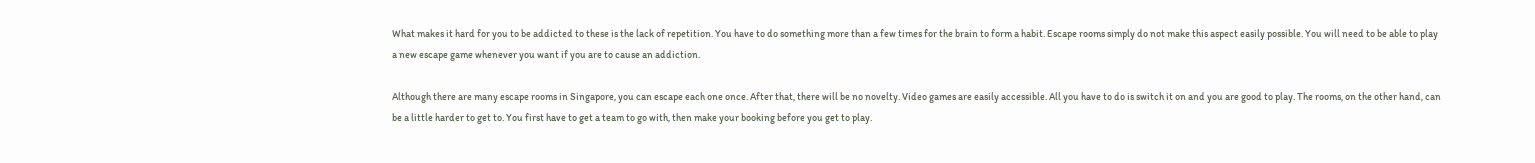What makes it hard for you to be addicted to these is the lack of repetition. You have to do something more than a few times for the brain to form a habit. Escape rooms simply do not make this aspect easily possible. You will need to be able to play a new escape game whenever you want if you are to cause an addiction.

Although there are many escape rooms in Singapore, you can escape each one once. After that, there will be no novelty. Video games are easily accessible. All you have to do is switch it on and you are good to play. The rooms, on the other hand, can be a little harder to get to. You first have to get a team to go with, then make your booking before you get to play.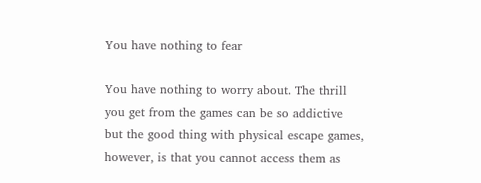You have nothing to fear

You have nothing to worry about. The thrill you get from the games can be so addictive but the good thing with physical escape games, however, is that you cannot access them as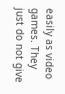easily as video games. They just do not give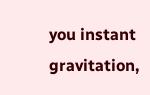you instant gravitation,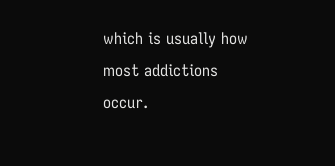which is usually how most addictions occur.